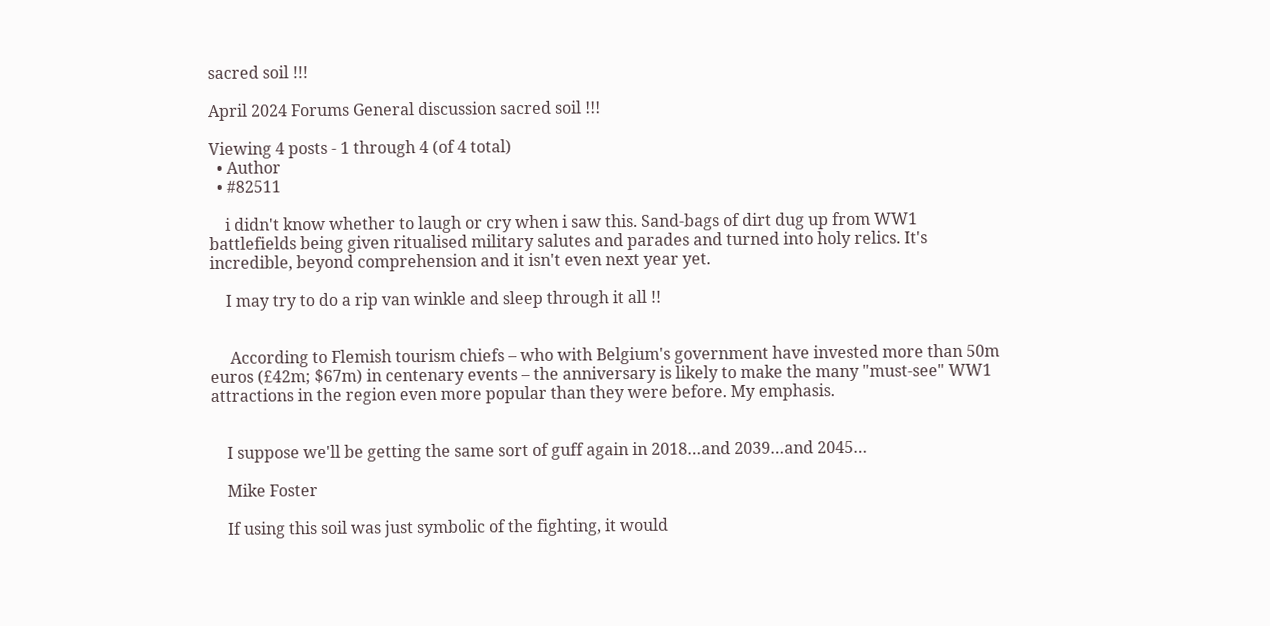sacred soil !!!

April 2024 Forums General discussion sacred soil !!!

Viewing 4 posts - 1 through 4 (of 4 total)
  • Author
  • #82511

    i didn't know whether to laugh or cry when i saw this. Sand-bags of dirt dug up from WW1 battlefields being given ritualised military salutes and parades and turned into holy relics. It's incredible, beyond comprehension and it isn't even next year yet.

    I may try to do a rip van winkle and sleep through it all !!


     According to Flemish tourism chiefs – who with Belgium's government have invested more than 50m euros (£42m; $67m) in centenary events – the anniversary is likely to make the many "must-see" WW1 attractions in the region even more popular than they were before. My emphasis.


    I suppose we'll be getting the same sort of guff again in 2018…and 2039…and 2045…

    Mike Foster

    If using this soil was just symbolic of the fighting, it would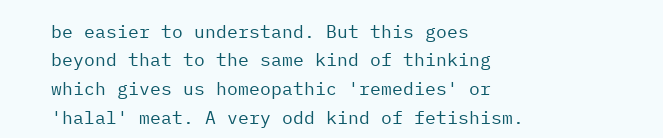be easier to understand. But this goes beyond that to the same kind of thinking which gives us homeopathic 'remedies' or 'halal' meat. A very odd kind of fetishism.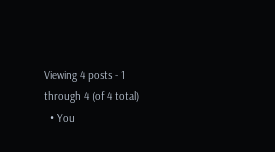Viewing 4 posts - 1 through 4 (of 4 total)
  • You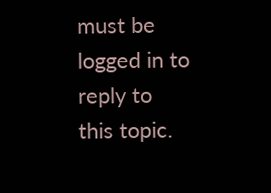must be logged in to reply to this topic.